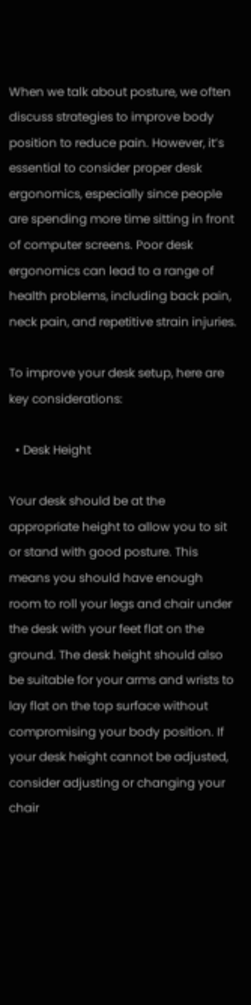When we talk about posture, we often discuss strategies to improve body position to reduce pain. However, it’s essential to consider proper desk ergonomics, especially since people are spending more time sitting in front of computer screens. Poor desk ergonomics can lead to a range of health problems, including back pain, neck pain, and repetitive strain injuries.

To improve your desk setup, here are key considerations:

  • Desk Height

Your desk should be at the appropriate height to allow you to sit or stand with good posture. This means you should have enough room to roll your legs and chair under the desk with your feet flat on the ground. The desk height should also be suitable for your arms and wrists to lay flat on the top surface without compromising your body position. If your desk height cannot be adjusted, consider adjusting or changing your chair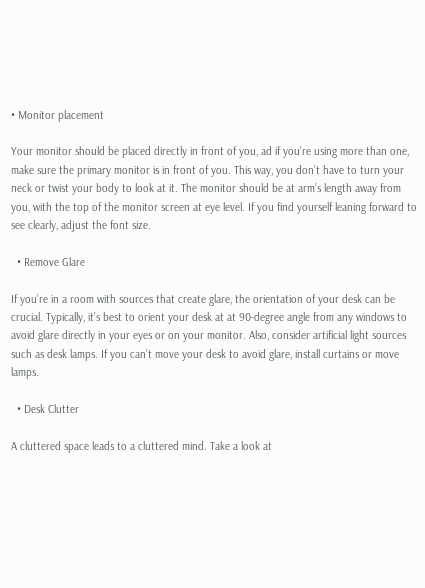• Monitor placement

Your monitor should be placed directly in front of you, ad if you’re using more than one, make sure the primary monitor is in front of you. This way, you don’t have to turn your neck or twist your body to look at it. The monitor should be at arm’s length away from you, with the top of the monitor screen at eye level. If you find yourself leaning forward to see clearly, adjust the font size.

  • Remove Glare

If you’re in a room with sources that create glare, the orientation of your desk can be crucial. Typically, it’s best to orient your desk at at 90-degree angle from any windows to avoid glare directly in your eyes or on your monitor. Also, consider artificial light sources such as desk lamps. If you can’t move your desk to avoid glare, install curtains or move lamps.

  • Desk Clutter

A cluttered space leads to a cluttered mind. Take a look at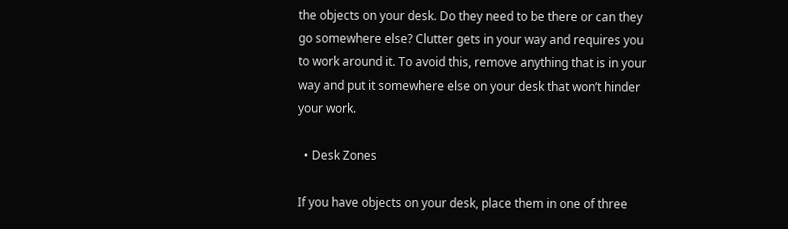the objects on your desk. Do they need to be there or can they go somewhere else? Clutter gets in your way and requires you to work around it. To avoid this, remove anything that is in your way and put it somewhere else on your desk that won’t hinder your work.

  • Desk Zones

If you have objects on your desk, place them in one of three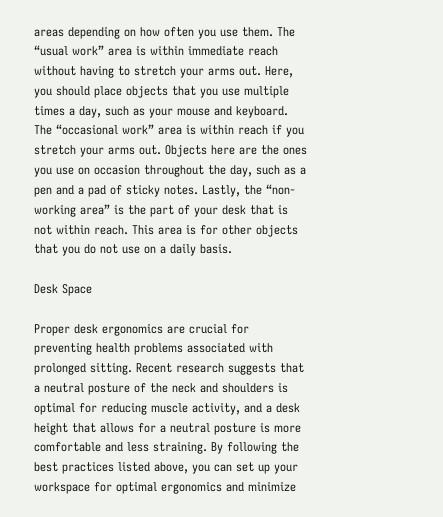areas depending on how often you use them. The “usual work” area is within immediate reach without having to stretch your arms out. Here, you should place objects that you use multiple times a day, such as your mouse and keyboard. The “occasional work” area is within reach if you stretch your arms out. Objects here are the ones you use on occasion throughout the day, such as a pen and a pad of sticky notes. Lastly, the “non-working area” is the part of your desk that is not within reach. This area is for other objects that you do not use on a daily basis.

Desk Space

Proper desk ergonomics are crucial for preventing health problems associated with prolonged sitting. Recent research suggests that a neutral posture of the neck and shoulders is optimal for reducing muscle activity, and a desk height that allows for a neutral posture is more comfortable and less straining. By following the best practices listed above, you can set up your workspace for optimal ergonomics and minimize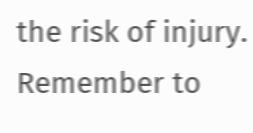the risk of injury. Remember to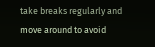take breaks regularly and move around to avoid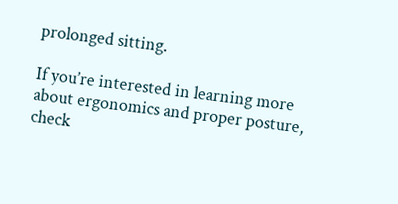prolonged sitting.

If you’re interested in learning more about ergonomics and proper posture, check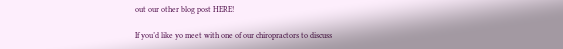out our other blog post HERE!

If you’d like yo meet with one of our chiropractors to discuss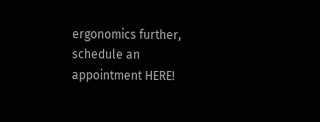ergonomics further, schedule an appointment HERE!